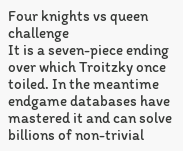Four knights vs queen challenge
It is a seven-piece ending over which Troitzky once toiled. In the meantime endgame databases have mastered it and can solve billions of non-trivial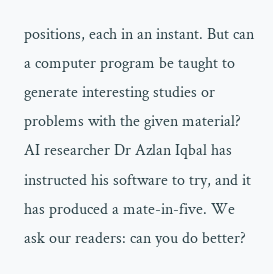positions, each in an instant. But can a computer program be taught to generate interesting studies or problems with the given material? AI researcher Dr Azlan Iqbal has instructed his software to try, and it has produced a mate-in-five. We ask our readers: can you do better?